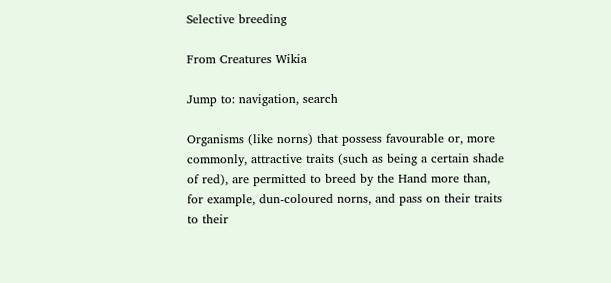Selective breeding

From Creatures Wikia

Jump to: navigation, search

Organisms (like norns) that possess favourable or, more commonly, attractive traits (such as being a certain shade of red), are permitted to breed by the Hand more than, for example, dun-coloured norns, and pass on their traits to their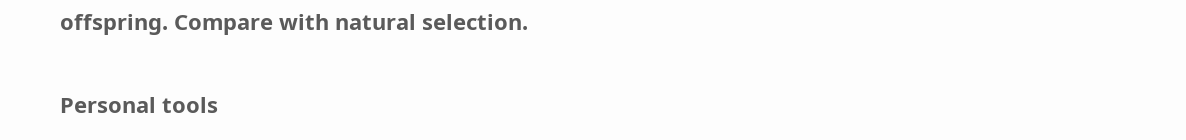offspring. Compare with natural selection.

Personal tools